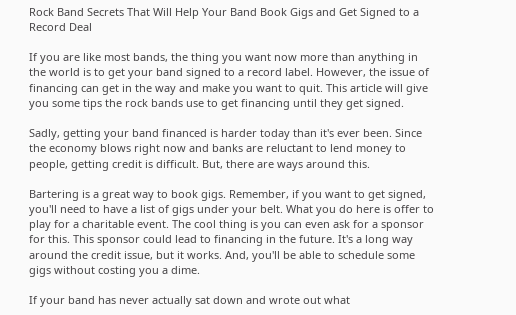Rock Band Secrets That Will Help Your Band Book Gigs and Get Signed to a Record Deal

If you are like most bands, the thing you want now more than anything in the world is to get your band signed to a record label. However, the issue of financing can get in the way and make you want to quit. This article will give you some tips the rock bands use to get financing until they get signed.

Sadly, getting your band financed is harder today than it's ever been. Since the economy blows right now and banks are reluctant to lend money to people, getting credit is difficult. But, there are ways around this.

Bartering is a great way to book gigs. Remember, if you want to get signed, you'll need to have a list of gigs under your belt. What you do here is offer to play for a charitable event. The cool thing is you can even ask for a sponsor for this. This sponsor could lead to financing in the future. It's a long way around the credit issue, but it works. And, you'll be able to schedule some gigs without costing you a dime.

If your band has never actually sat down and wrote out what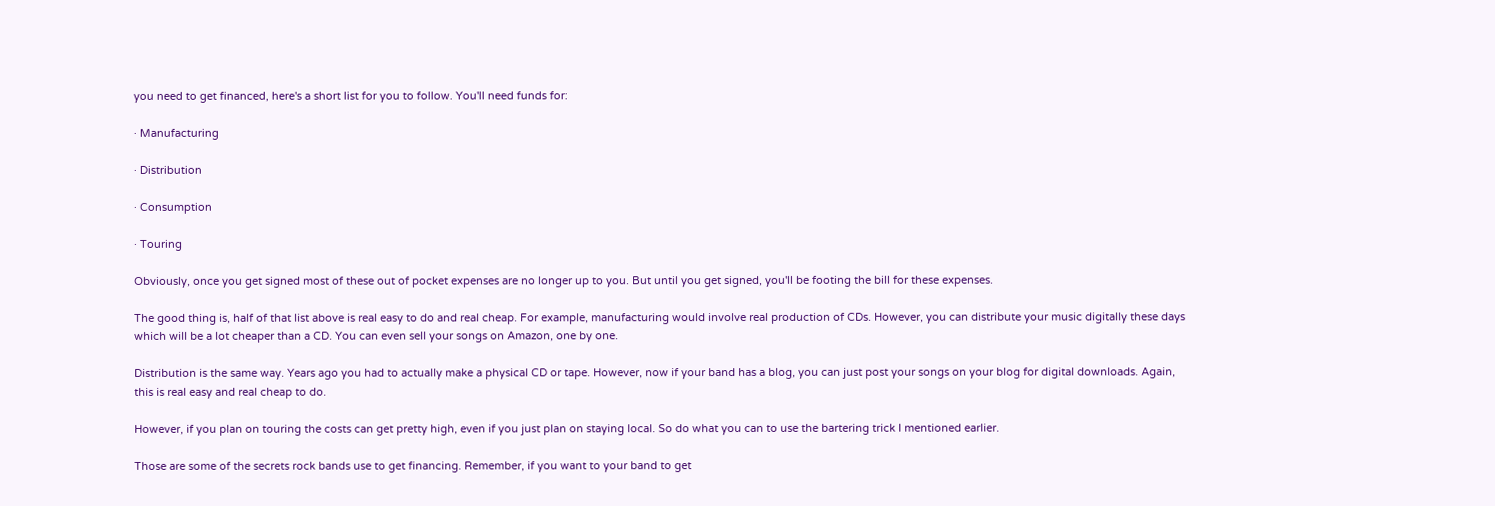you need to get financed, here's a short list for you to follow. You'll need funds for:

· Manufacturing

· Distribution

· Consumption

· Touring

Obviously, once you get signed most of these out of pocket expenses are no longer up to you. But until you get signed, you'll be footing the bill for these expenses.

The good thing is, half of that list above is real easy to do and real cheap. For example, manufacturing would involve real production of CDs. However, you can distribute your music digitally these days which will be a lot cheaper than a CD. You can even sell your songs on Amazon, one by one.

Distribution is the same way. Years ago you had to actually make a physical CD or tape. However, now if your band has a blog, you can just post your songs on your blog for digital downloads. Again, this is real easy and real cheap to do.

However, if you plan on touring the costs can get pretty high, even if you just plan on staying local. So do what you can to use the bartering trick I mentioned earlier.

Those are some of the secrets rock bands use to get financing. Remember, if you want to your band to get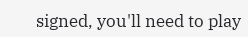signed, you'll need to play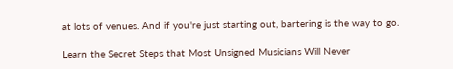at lots of venues. And if you're just starting out, bartering is the way to go.

Learn the Secret Steps that Most Unsigned Musicians Will Never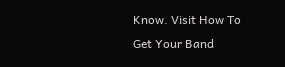Know. Visit How To Get Your Band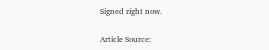Signed right now.

Article Source: